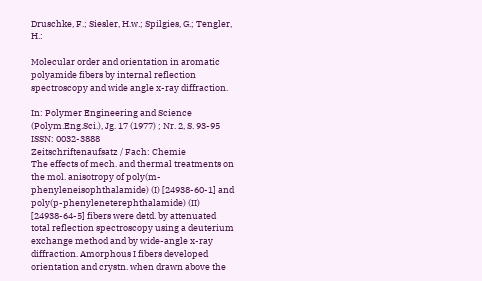Druschke, F.; Siesler, H.w.; Spilgies, G.; Tengler, H.:

Molecular order and orientation in aromatic polyamide fibers by internal reflection spectroscopy and wide angle x-ray diffraction.

In: Polymer Engineering and Science (Polym.Eng.Sci.), Jg. 17 (1977) ; Nr. 2, S. 93-95
ISSN: 0032-3888
Zeitschriftenaufsatz / Fach: Chemie
The effects of mech. and thermal treatments on the mol. anisotropy of poly(m-phenyleneisophthalamide) (I) [24938-60-1] and poly(p-phenyleneterephthalamide) (II) [24938-64-5] fibers were detd. by attenuated total reflection spectroscopy using a deuterium exchange method and by wide-angle x-ray diffraction. Amorphous I fibers developed orientation and crystn. when drawn above the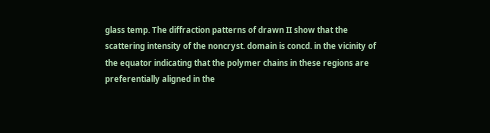glass temp. The diffraction patterns of drawn II show that the scattering intensity of the noncryst. domain is concd. in the vicinity of the equator indicating that the polymer chains in these regions are preferentially aligned in the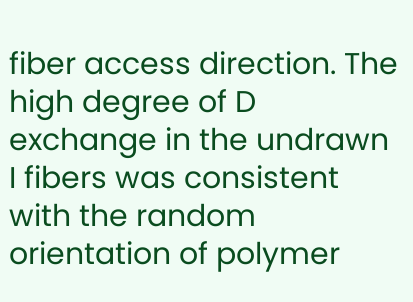fiber access direction. The high degree of D exchange in the undrawn I fibers was consistent with the random orientation of polymer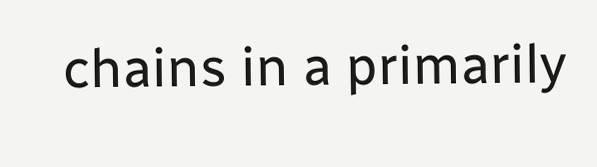chains in a primarily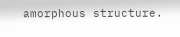amorphous structure.